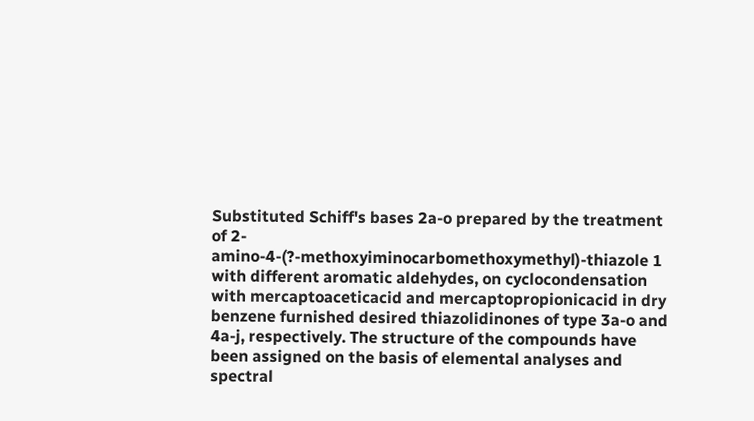Substituted Schiff's bases 2a-o prepared by the treatment of 2-amino-4-(?-methoxyiminocarbomethoxymethyl)-thiazole 1 with different aromatic aldehydes, on cyclocondensation with mercaptoaceticacid and mercaptopropionicacid in dry benzene furnished desired thiazolidinones of type 3a-o and 4a-j, respectively. The structure of the compounds have been assigned on the basis of elemental analyses and spectral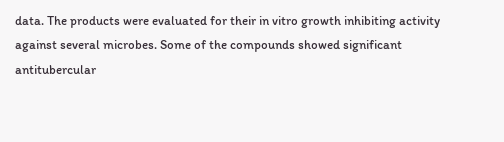data. The products were evaluated for their in vitro growth inhibiting activity against several microbes. Some of the compounds showed significant antitubercular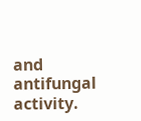and antifungal activity.